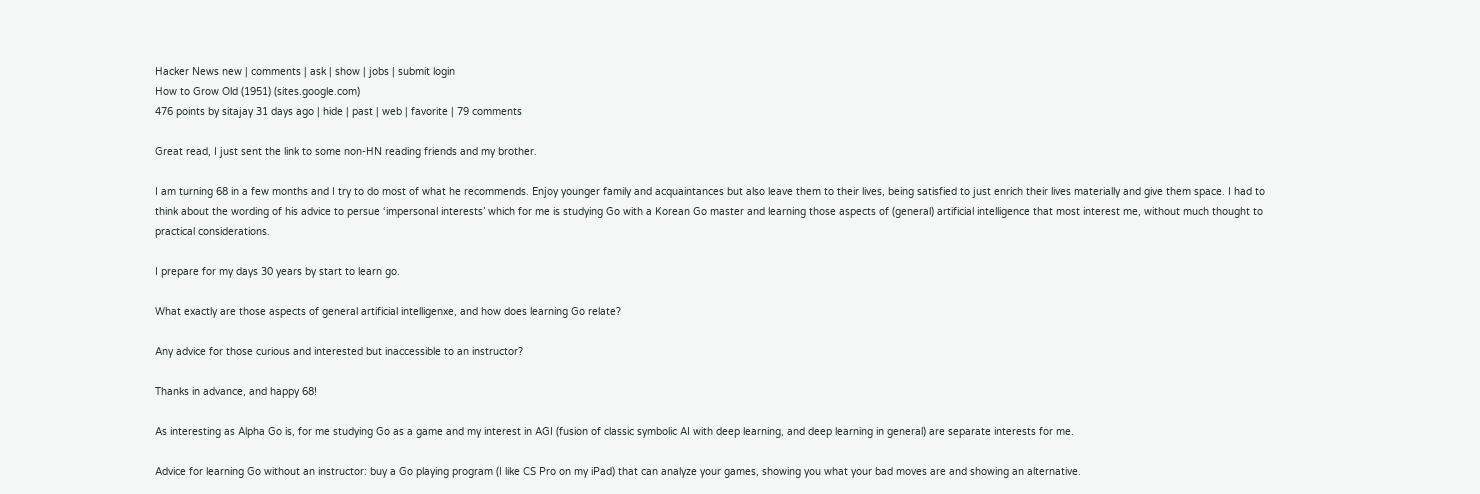Hacker News new | comments | ask | show | jobs | submit login
How to Grow Old (1951) (sites.google.com)
476 points by sitajay 31 days ago | hide | past | web | favorite | 79 comments

Great read, I just sent the link to some non-HN reading friends and my brother.

I am turning 68 in a few months and I try to do most of what he recommends. Enjoy younger family and acquaintances but also leave them to their lives, being satisfied to just enrich their lives materially and give them space. I had to think about the wording of his advice to persue ‘impersonal interests’ which for me is studying Go with a Korean Go master and learning those aspects of (general) artificial intelligence that most interest me, without much thought to practical considerations.

I prepare for my days 30 years by start to learn go.

What exactly are those aspects of general artificial intelligenxe, and how does learning Go relate?

Any advice for those curious and interested but inaccessible to an instructor?

Thanks in advance, and happy 68!

As interesting as Alpha Go is, for me studying Go as a game and my interest in AGI (fusion of classic symbolic AI with deep learning, and deep learning in general) are separate interests for me.

Advice for learning Go without an instructor: buy a Go playing program (I like CS Pro on my iPad) that can analyze your games, showing you what your bad moves are and showing an alternative.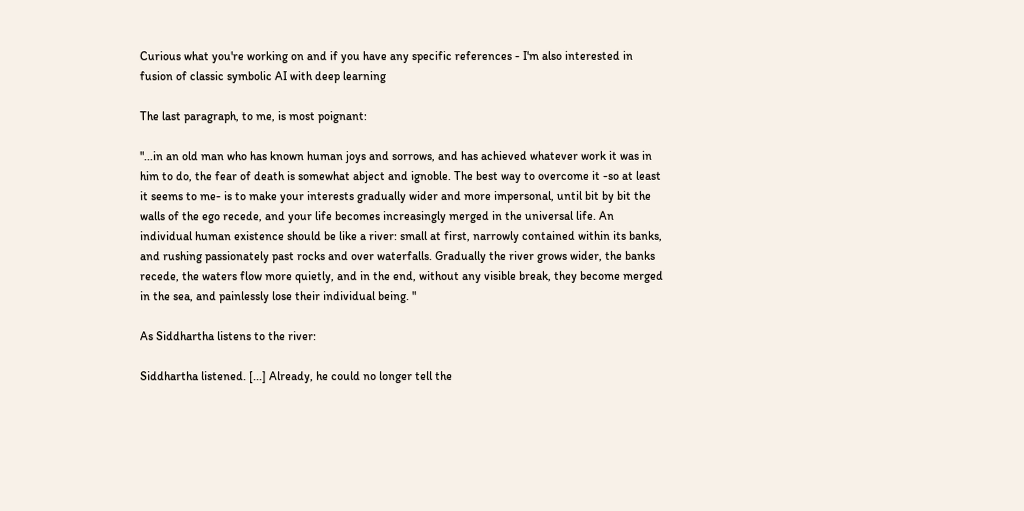Curious what you're working on and if you have any specific references - I'm also interested in fusion of classic symbolic AI with deep learning

The last paragraph, to me, is most poignant:

"...in an old man who has known human joys and sorrows, and has achieved whatever work it was in him to do, the fear of death is somewhat abject and ignoble. The best way to overcome it -so at least it seems to me- is to make your interests gradually wider and more impersonal, until bit by bit the walls of the ego recede, and your life becomes increasingly merged in the universal life. An individual human existence should be like a river: small at first, narrowly contained within its banks, and rushing passionately past rocks and over waterfalls. Gradually the river grows wider, the banks recede, the waters flow more quietly, and in the end, without any visible break, they become merged in the sea, and painlessly lose their individual being. "

As Siddhartha listens to the river:

Siddhartha listened. [...] Already, he could no longer tell the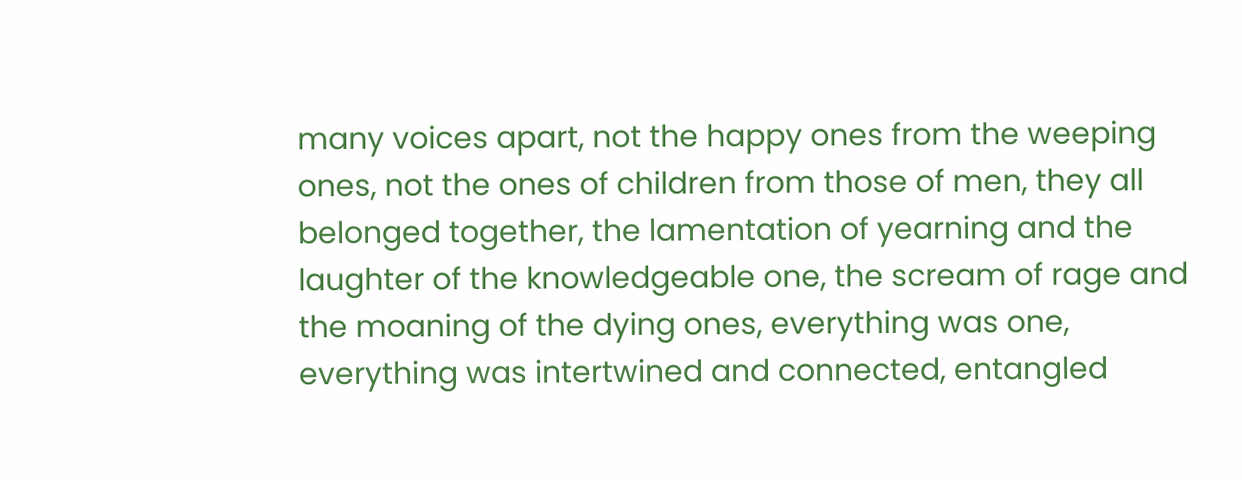many voices apart, not the happy ones from the weeping ones, not the ones of children from those of men, they all belonged together, the lamentation of yearning and the laughter of the knowledgeable one, the scream of rage and the moaning of the dying ones, everything was one, everything was intertwined and connected, entangled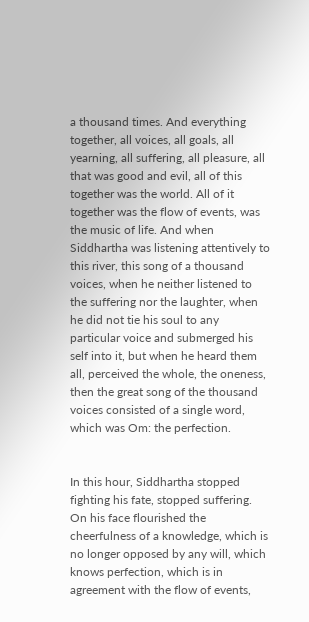a thousand times. And everything together, all voices, all goals, all yearning, all suffering, all pleasure, all that was good and evil, all of this together was the world. All of it together was the flow of events, was the music of life. And when Siddhartha was listening attentively to this river, this song of a thousand voices, when he neither listened to the suffering nor the laughter, when he did not tie his soul to any particular voice and submerged his self into it, but when he heard them all, perceived the whole, the oneness, then the great song of the thousand voices consisted of a single word, which was Om: the perfection.


In this hour, Siddhartha stopped fighting his fate, stopped suffering. On his face flourished the cheerfulness of a knowledge, which is no longer opposed by any will, which knows perfection, which is in agreement with the flow of events,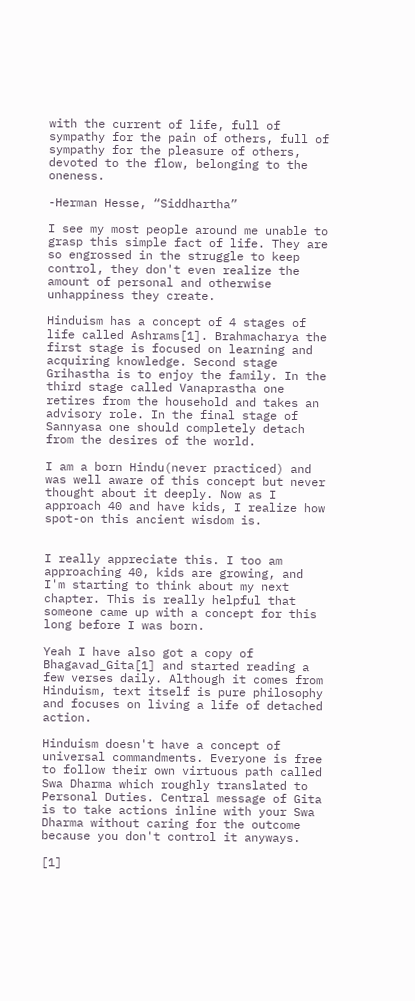with the current of life, full of sympathy for the pain of others, full of sympathy for the pleasure of others, devoted to the flow, belonging to the oneness.

-Herman Hesse, “Siddhartha”

I see my most people around me unable to grasp this simple fact of life. They are so engrossed in the struggle to keep control, they don't even realize the amount of personal and otherwise unhappiness they create.

Hinduism has a concept of 4 stages of life called Ashrams[1]. Brahmacharya the first stage is focused on learning and acquiring knowledge. Second stage Grihastha is to enjoy the family. In the third stage called Vanaprastha one retires from the household and takes an advisory role. In the final stage of Sannyasa one should completely detach from the desires of the world.

I am a born Hindu(never practiced) and was well aware of this concept but never thought about it deeply. Now as I approach 40 and have kids, I realize how spot-on this ancient wisdom is.


I really appreciate this. I too am approaching 40, kids are growing, and I'm starting to think about my next chapter. This is really helpful that someone came up with a concept for this long before I was born.

Yeah I have also got a copy of Bhagavad_Gita[1] and started reading a few verses daily. Although it comes from Hinduism, text itself is pure philosophy and focuses on living a life of detached action.

Hinduism doesn't have a concept of universal commandments. Everyone is free to follow their own virtuous path called Swa Dharma which roughly translated to Personal Duties. Central message of Gita is to take actions inline with your Swa Dharma without caring for the outcome because you don't control it anyways.

[1]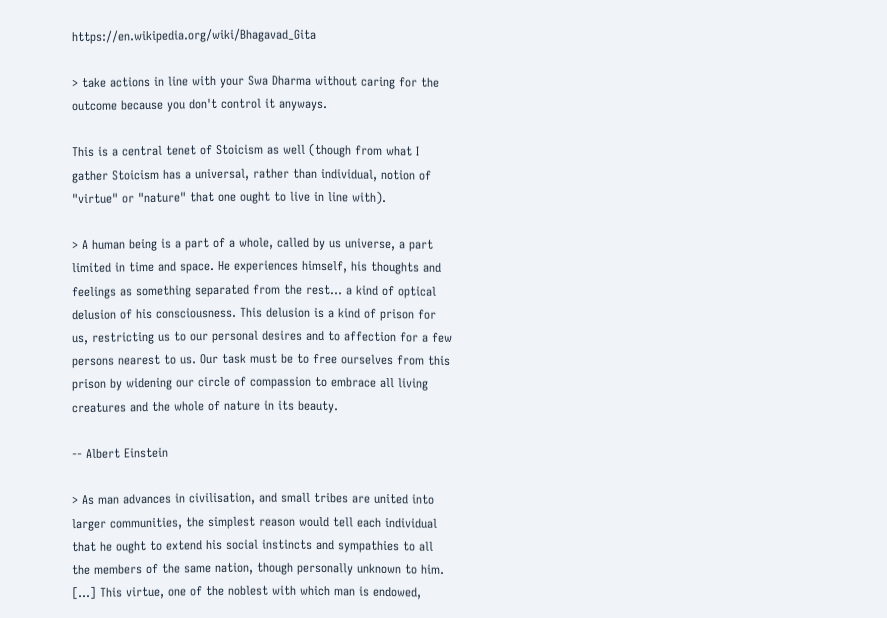https://en.wikipedia.org/wiki/Bhagavad_Gita

> take actions in line with your Swa Dharma without caring for the outcome because you don't control it anyways.

This is a central tenet of Stoicism as well (though from what I gather Stoicism has a universal, rather than individual, notion of "virtue" or "nature" that one ought to live in line with).

> A human being is a part of a whole, called by us universe, a part limited in time and space. He experiences himself, his thoughts and feelings as something separated from the rest... a kind of optical delusion of his consciousness. This delusion is a kind of prison for us, restricting us to our personal desires and to affection for a few persons nearest to us. Our task must be to free ourselves from this prison by widening our circle of compassion to embrace all living creatures and the whole of nature in its beauty.

-- Albert Einstein

> As man advances in civilisation, and small tribes are united into larger communities, the simplest reason would tell each individual that he ought to extend his social instincts and sympathies to all the members of the same nation, though personally unknown to him. [...] This virtue, one of the noblest with which man is endowed,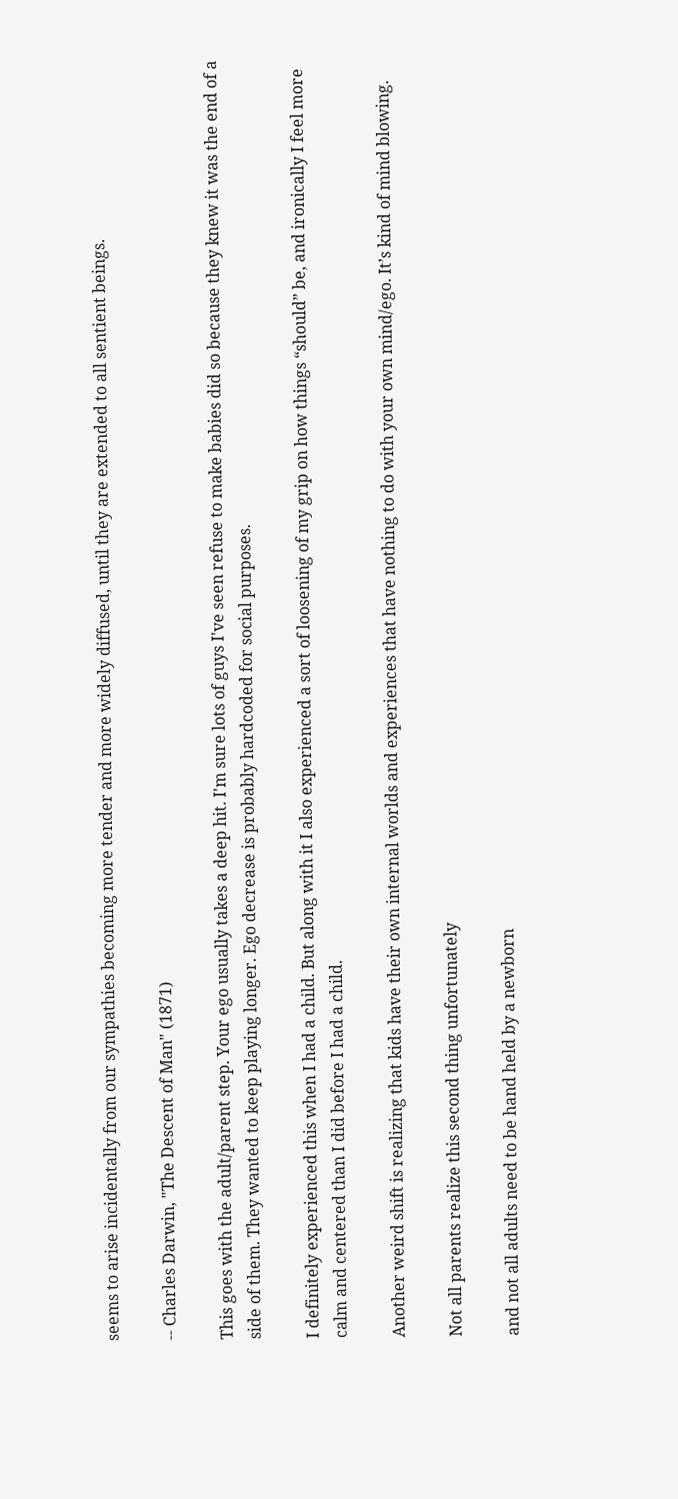seems to arise incidentally from our sympathies becoming more tender and more widely diffused, until they are extended to all sentient beings.

-- Charles Darwin, "The Descent of Man" (1871)

This goes with the adult/parent step. Your ego usually takes a deep hit. I'm sure lots of guys I've seen refuse to make babies did so because they knew it was the end of a side of them. They wanted to keep playing longer. Ego decrease is probably hardcoded for social purposes.

I definitely experienced this when I had a child. But along with it I also experienced a sort of loosening of my grip on how things “should” be, and ironically I feel more calm and centered than I did before I had a child.

Another weird shift is realizing that kids have their own internal worlds and experiences that have nothing to do with your own mind/ego. It’s kind of mind blowing.

Not all parents realize this second thing unfortunately

and not all adults need to be hand held by a newborn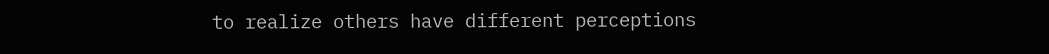to realize others have different perceptions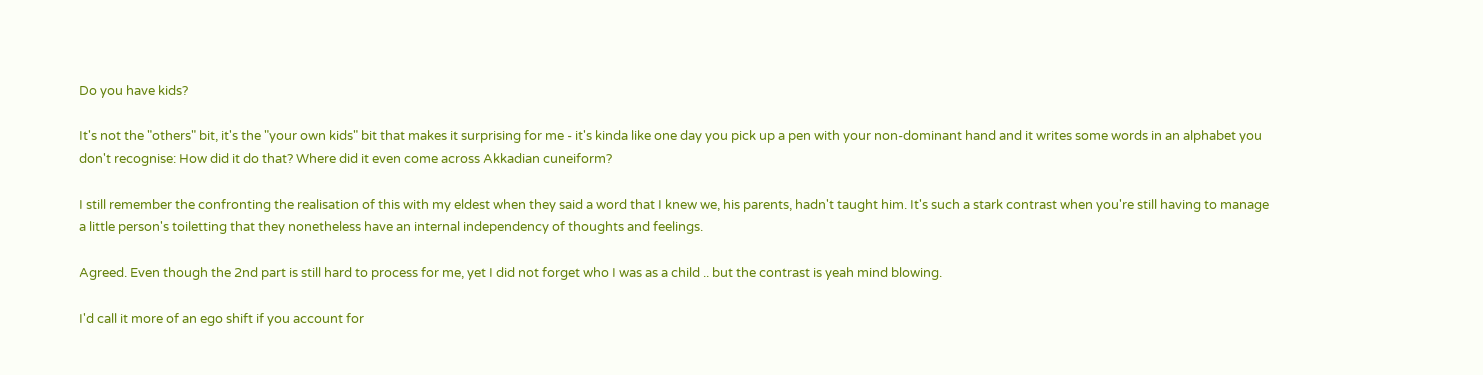Do you have kids?

It's not the "others" bit, it's the "your own kids" bit that makes it surprising for me - it's kinda like one day you pick up a pen with your non-dominant hand and it writes some words in an alphabet you don't recognise: How did it do that? Where did it even come across Akkadian cuneiform?

I still remember the confronting the realisation of this with my eldest when they said a word that I knew we, his parents, hadn't taught him. It's such a stark contrast when you're still having to manage a little person's toiletting that they nonetheless have an internal independency of thoughts and feelings.

Agreed. Even though the 2nd part is still hard to process for me, yet I did not forget who I was as a child .. but the contrast is yeah mind blowing.

I'd call it more of an ego shift if you account for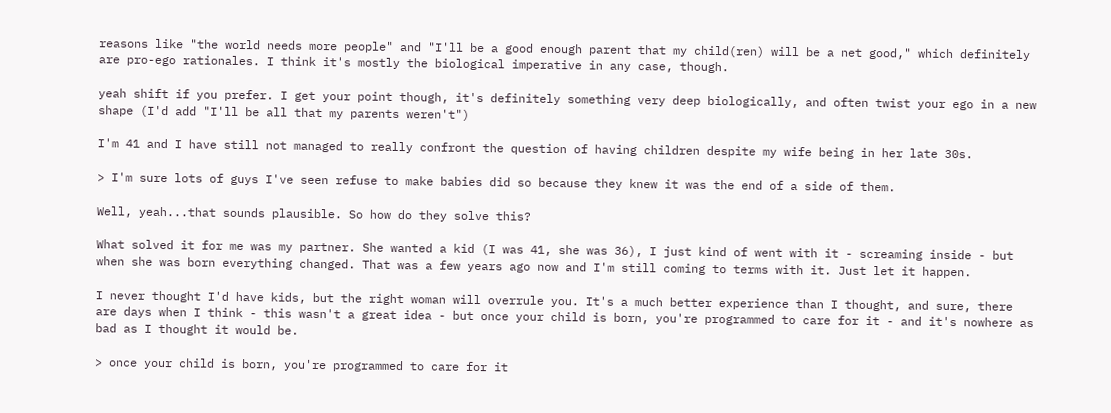reasons like "the world needs more people" and "I'll be a good enough parent that my child(ren) will be a net good," which definitely are pro-ego rationales. I think it's mostly the biological imperative in any case, though.

yeah shift if you prefer. I get your point though, it's definitely something very deep biologically, and often twist your ego in a new shape (I'd add "I'll be all that my parents weren't")

I'm 41 and I have still not managed to really confront the question of having children despite my wife being in her late 30s.

> I'm sure lots of guys I've seen refuse to make babies did so because they knew it was the end of a side of them.

Well, yeah...that sounds plausible. So how do they solve this?

What solved it for me was my partner. She wanted a kid (I was 41, she was 36), I just kind of went with it - screaming inside - but when she was born everything changed. That was a few years ago now and I'm still coming to terms with it. Just let it happen.

I never thought I'd have kids, but the right woman will overrule you. It's a much better experience than I thought, and sure, there are days when I think - this wasn't a great idea - but once your child is born, you're programmed to care for it - and it's nowhere as bad as I thought it would be.

> once your child is born, you're programmed to care for it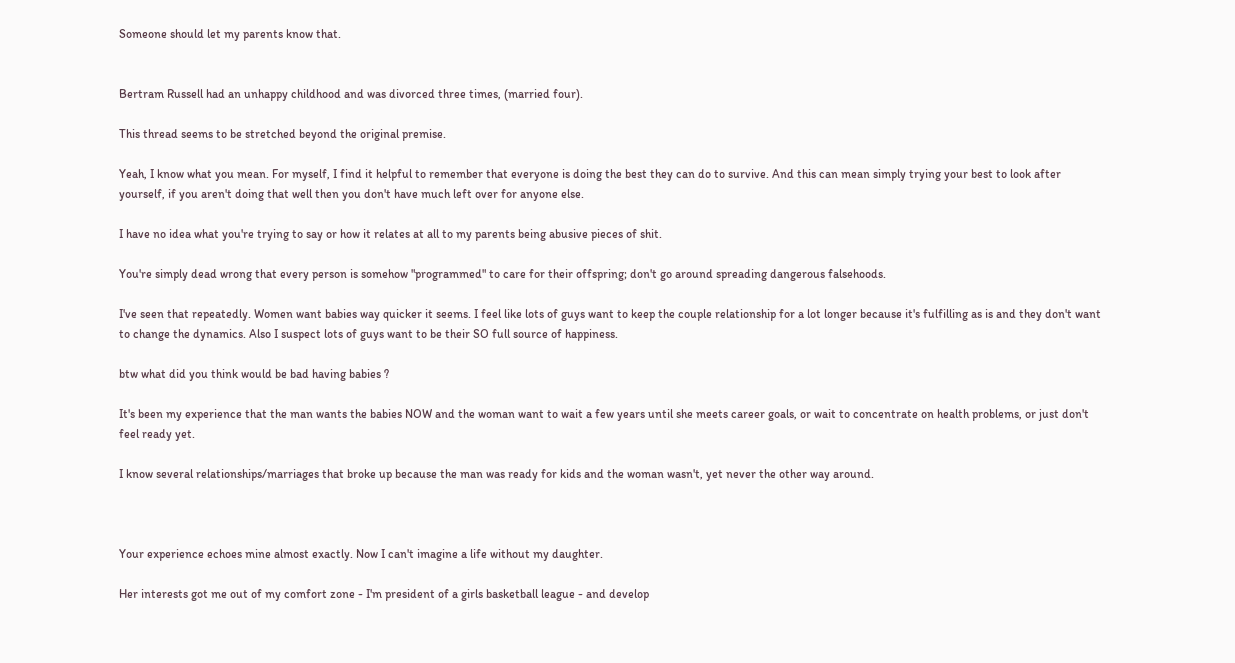Someone should let my parents know that.


Bertram Russell had an unhappy childhood and was divorced three times, (married four).

This thread seems to be stretched beyond the original premise.

Yeah, I know what you mean. For myself, I find it helpful to remember that everyone is doing the best they can do to survive. And this can mean simply trying your best to look after yourself, if you aren't doing that well then you don't have much left over for anyone else.

I have no idea what you're trying to say or how it relates at all to my parents being abusive pieces of shit.

You're simply dead wrong that every person is somehow "programmed" to care for their offspring; don't go around spreading dangerous falsehoods.

I've seen that repeatedly. Women want babies way quicker it seems. I feel like lots of guys want to keep the couple relationship for a lot longer because it's fulfilling as is and they don't want to change the dynamics. Also I suspect lots of guys want to be their SO full source of happiness.

btw what did you think would be bad having babies ?

It's been my experience that the man wants the babies NOW and the woman want to wait a few years until she meets career goals, or wait to concentrate on health problems, or just don't feel ready yet.

I know several relationships/marriages that broke up because the man was ready for kids and the woman wasn't, yet never the other way around.



Your experience echoes mine almost exactly. Now I can't imagine a life without my daughter.

Her interests got me out of my comfort zone - I'm president of a girls basketball league - and develop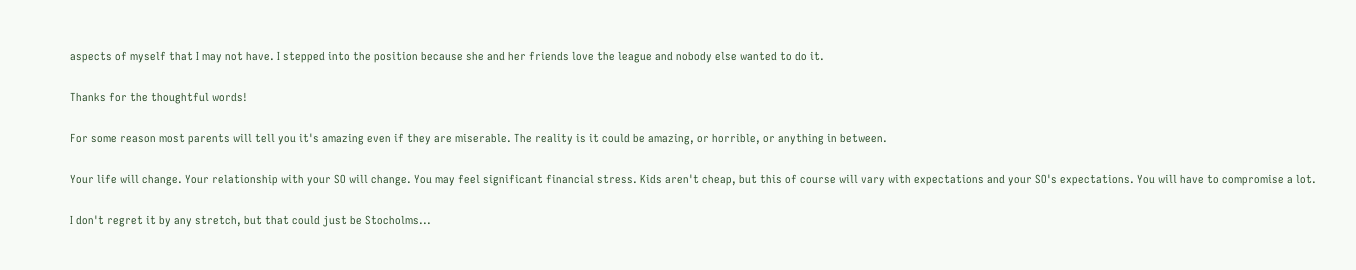aspects of myself that I may not have. I stepped into the position because she and her friends love the league and nobody else wanted to do it.

Thanks for the thoughtful words!

For some reason most parents will tell you it's amazing even if they are miserable. The reality is it could be amazing, or horrible, or anything in between.

Your life will change. Your relationship with your SO will change. You may feel significant financial stress. Kids aren't cheap, but this of course will vary with expectations and your SO's expectations. You will have to compromise a lot.

I don't regret it by any stretch, but that could just be Stocholms...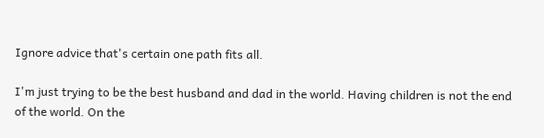Ignore advice that's certain one path fits all.

I'm just trying to be the best husband and dad in the world. Having children is not the end of the world. On the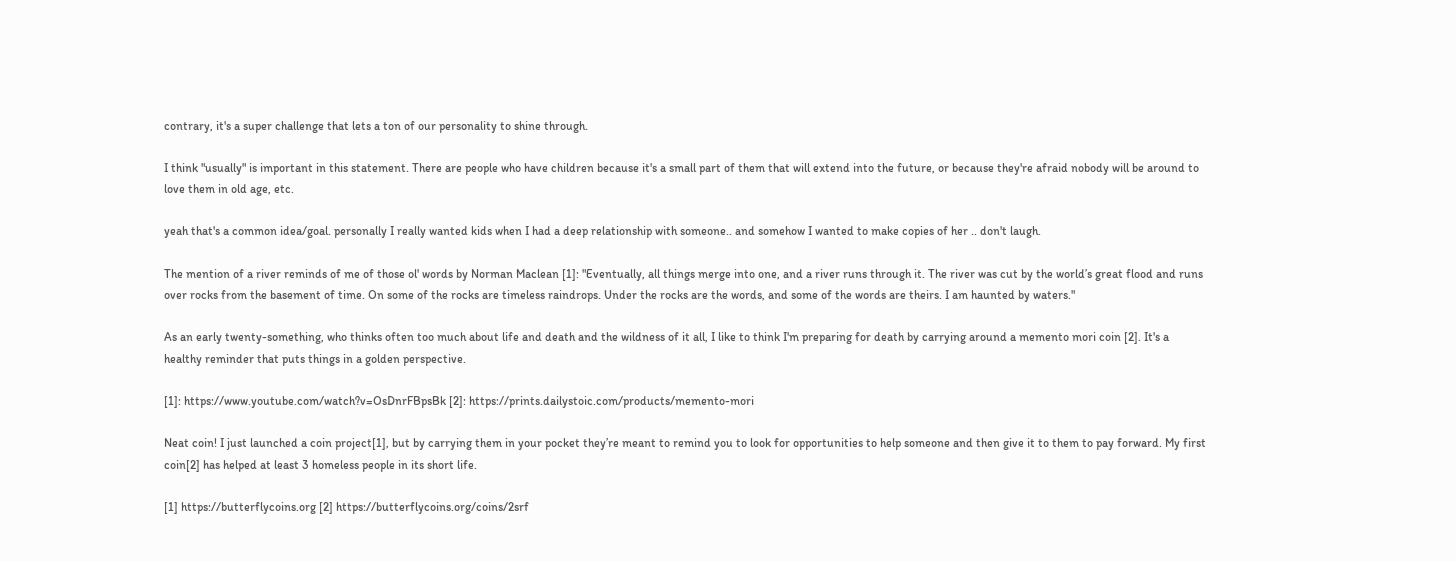contrary, it's a super challenge that lets a ton of our personality to shine through.

I think "usually" is important in this statement. There are people who have children because it's a small part of them that will extend into the future, or because they're afraid nobody will be around to love them in old age, etc.

yeah that's a common idea/goal. personally I really wanted kids when I had a deep relationship with someone.. and somehow I wanted to make copies of her .. don't laugh.

The mention of a river reminds of me of those ol' words by Norman Maclean [1]: "Eventually, all things merge into one, and a river runs through it. The river was cut by the world’s great flood and runs over rocks from the basement of time. On some of the rocks are timeless raindrops. Under the rocks are the words, and some of the words are theirs. I am haunted by waters."

As an early twenty-something, who thinks often too much about life and death and the wildness of it all, I like to think I'm preparing for death by carrying around a memento mori coin [2]. It's a healthy reminder that puts things in a golden perspective.

[1]: https://www.youtube.com/watch?v=OsDnrFBpsBk [2]: https://prints.dailystoic.com/products/memento-mori

Neat coin! I just launched a coin project[1], but by carrying them in your pocket they’re meant to remind you to look for opportunities to help someone and then give it to them to pay forward. My first coin[2] has helped at least 3 homeless people in its short life.

[1] https://butterflycoins.org [2] https://butterflycoins.org/coins/2srf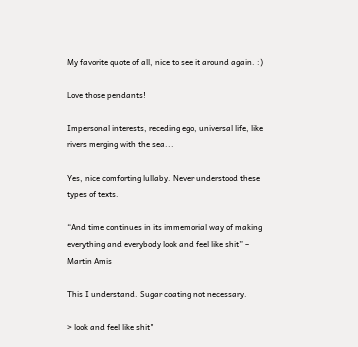My favorite quote of all, nice to see it around again. :)

Love those pendants!

Impersonal interests, receding ego, universal life, like rivers merging with the sea...

Yes, nice comforting lullaby. Never understood these types of texts.

“And time continues in its immemorial way of making everything and everybody look and feel like shit” – Martin Amis

This I understand. Sugar coating not necessary.

> look and feel like shit"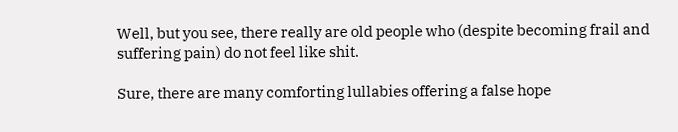Well, but you see, there really are old people who (despite becoming frail and suffering pain) do not feel like shit.

Sure, there are many comforting lullabies offering a false hope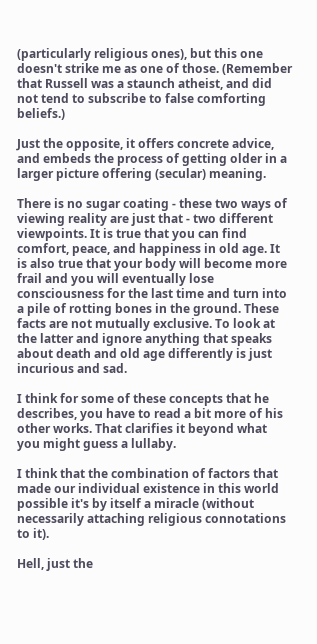(particularly religious ones), but this one doesn't strike me as one of those. (Remember that Russell was a staunch atheist, and did not tend to subscribe to false comforting beliefs.)

Just the opposite, it offers concrete advice, and embeds the process of getting older in a larger picture offering (secular) meaning.

There is no sugar coating - these two ways of viewing reality are just that - two different viewpoints. It is true that you can find comfort, peace, and happiness in old age. It is also true that your body will become more frail and you will eventually lose consciousness for the last time and turn into a pile of rotting bones in the ground. These facts are not mutually exclusive. To look at the latter and ignore anything that speaks about death and old age differently is just incurious and sad.

I think for some of these concepts that he describes, you have to read a bit more of his other works. That clarifies it beyond what you might guess a lullaby.

I think that the combination of factors that made our individual existence in this world possible it's by itself a miracle (without necessarily attaching religious connotations to it).

Hell, just the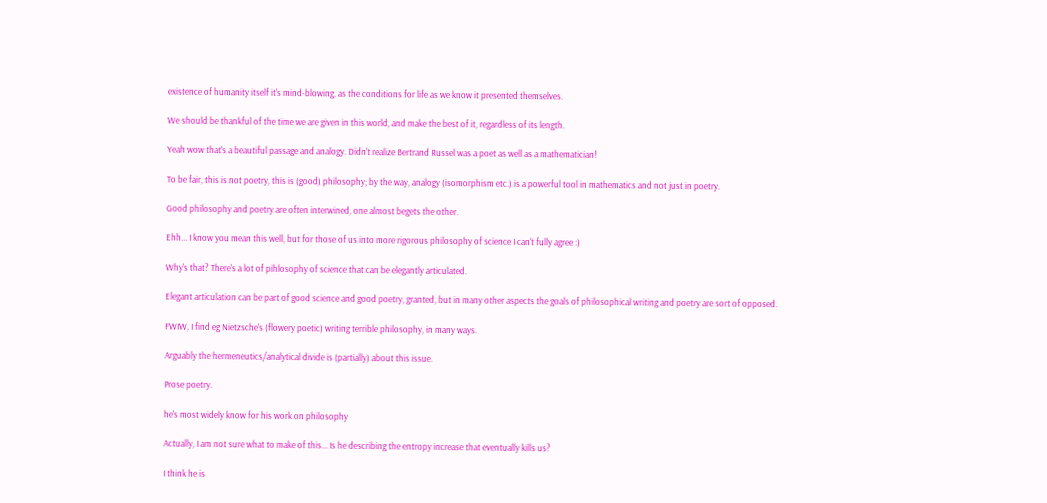existence of humanity itself it's mind-blowing, as the conditions for life as we know it presented themselves.

We should be thankful of the time we are given in this world, and make the best of it, regardless of its length.

Yeah wow that's a beautiful passage and analogy. Didn't realize Bertrand Russel was a poet as well as a mathematician!

To be fair, this is not poetry, this is (good) philosophy; by the way, analogy (isomorphism etc.) is a powerful tool in mathematics and not just in poetry.

Good philosophy and poetry are often interwined, one almost begets the other.

Ehh... I know you mean this well, but for those of us into more rigorous philosophy of science I can't fully agree :)

Why's that? There's a lot of pihlosophy of science that can be elegantly articulated.

Elegant articulation can be part of good science and good poetry, granted, but in many other aspects the goals of philosophical writing and poetry are sort of opposed.

FWIW, I find eg Nietzsche's (flowery poetic) writing terrible philosophy, in many ways.

Arguably the hermeneutics/analytical divide is (partially) about this issue.

Prose poetry.

he's most widely know for his work on philosophy

Actually, I am not sure what to make of this... Is he describing the entropy increase that eventually kills us?

I think he is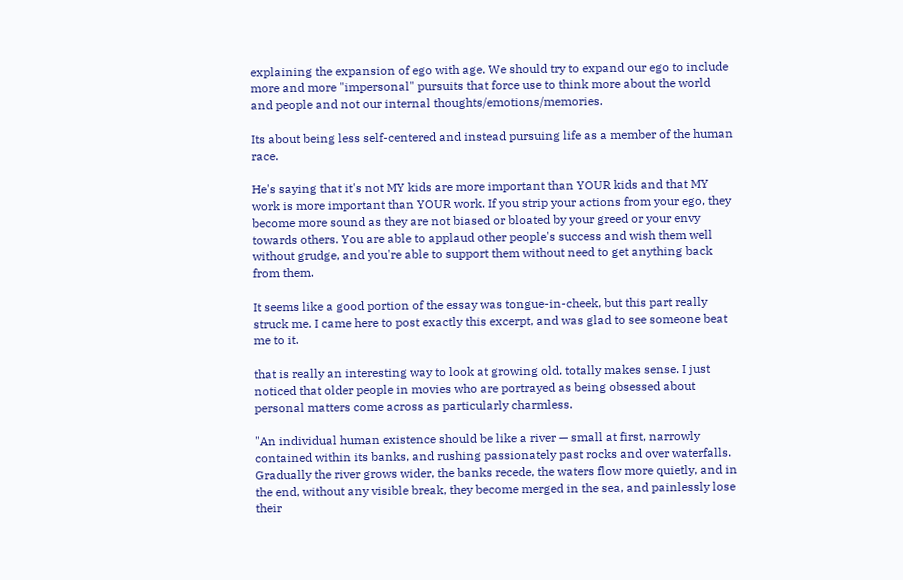explaining the expansion of ego with age. We should try to expand our ego to include more and more "impersonal" pursuits that force use to think more about the world and people and not our internal thoughts/emotions/memories.

Its about being less self-centered and instead pursuing life as a member of the human race.

He's saying that it's not MY kids are more important than YOUR kids and that MY work is more important than YOUR work. If you strip your actions from your ego, they become more sound as they are not biased or bloated by your greed or your envy towards others. You are able to applaud other people's success and wish them well without grudge, and you're able to support them without need to get anything back from them.

It seems like a good portion of the essay was tongue-in-cheek, but this part really struck me. I came here to post exactly this excerpt, and was glad to see someone beat me to it.

that is really an interesting way to look at growing old. totally makes sense. I just noticed that older people in movies who are portrayed as being obsessed about personal matters come across as particularly charmless.

"An individual human existence should be like a river — small at first, narrowly contained within its banks, and rushing passionately past rocks and over waterfalls. Gradually the river grows wider, the banks recede, the waters flow more quietly, and in the end, without any visible break, they become merged in the sea, and painlessly lose their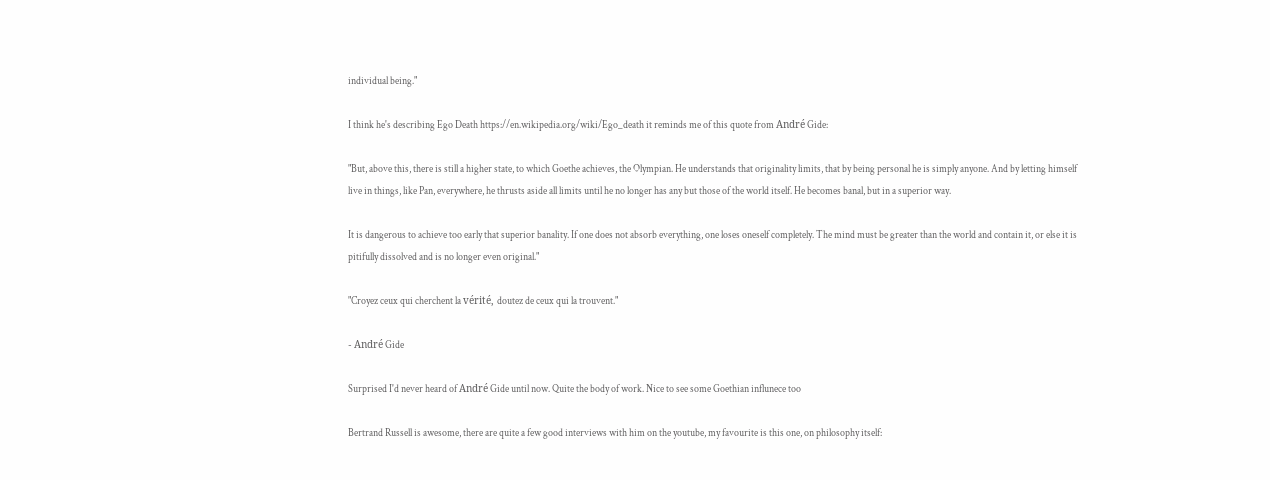individual being."

I think he's describing Ego Death https://en.wikipedia.org/wiki/Ego_death it reminds me of this quote from André Gide:

"But, above this, there is still a higher state, to which Goethe achieves, the Olympian. He understands that originality limits, that by being personal he is simply anyone. And by letting himself live in things, like Pan, everywhere, he thrusts aside all limits until he no longer has any but those of the world itself. He becomes banal, but in a superior way.

It is dangerous to achieve too early that superior banality. If one does not absorb everything, one loses oneself completely. The mind must be greater than the world and contain it, or else it is pitifully dissolved and is no longer even original."

"Croyez ceux qui cherchent la vérité, doutez de ceux qui la trouvent."

- André Gide

Surprised I'd never heard of André Gide until now. Quite the body of work. Nice to see some Goethian influnece too

Bertrand Russell is awesome, there are quite a few good interviews with him on the youtube, my favourite is this one, on philosophy itself: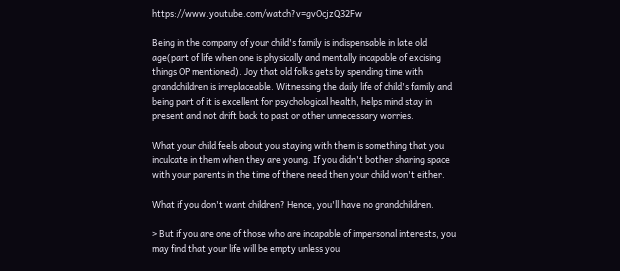https://www.youtube.com/watch?v=gvOcjzQ32Fw

Being in the company of your child's family is indispensable in late old age(part of life when one is physically and mentally incapable of excising things OP mentioned). Joy that old folks gets by spending time with grandchildren is irreplaceable. Witnessing the daily life of child's family and being part of it is excellent for psychological health, helps mind stay in present and not drift back to past or other unnecessary worries.

What your child feels about you staying with them is something that you inculcate in them when they are young. If you didn't bother sharing space with your parents in the time of there need then your child won't either.

What if you don't want children? Hence, you'll have no grandchildren.

> But if you are one of those who are incapable of impersonal interests, you may find that your life will be empty unless you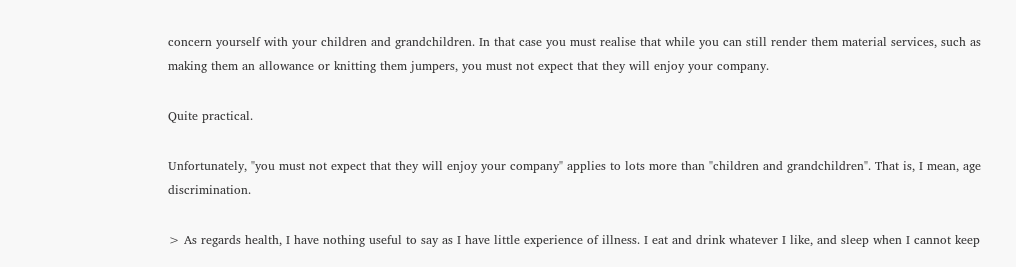concern yourself with your children and grandchildren. In that case you must realise that while you can still render them material services, such as making them an allowance or knitting them jumpers, you must not expect that they will enjoy your company.

Quite practical.

Unfortunately, "you must not expect that they will enjoy your company" applies to lots more than "children and grandchildren". That is, I mean, age discrimination.

> As regards health, I have nothing useful to say as I have little experience of illness. I eat and drink whatever I like, and sleep when I cannot keep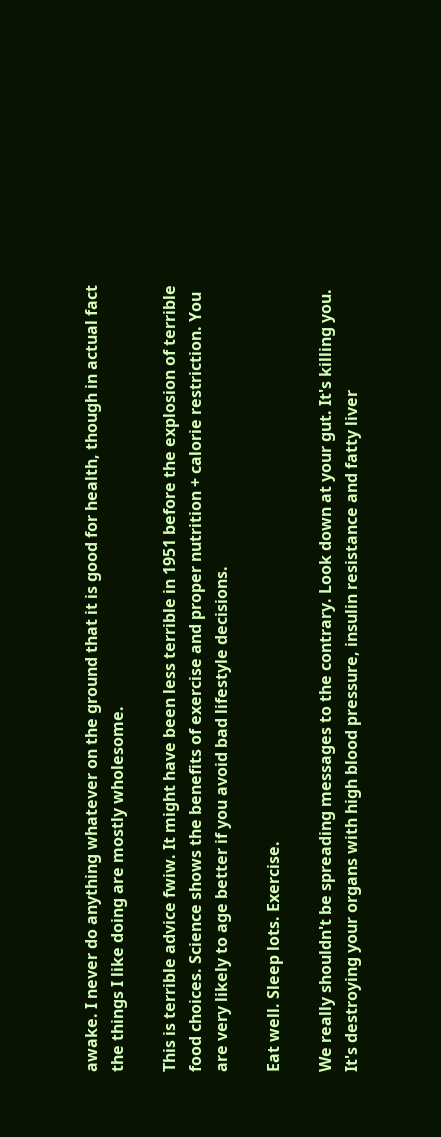awake. I never do anything whatever on the ground that it is good for health, though in actual fact the things I like doing are mostly wholesome.

This is terrible advice fwiw. It might have been less terrible in 1951 before the explosion of terrible food choices. Science shows the benefits of exercise and proper nutrition + calorie restriction. You are very likely to age better if you avoid bad lifestyle decisions.

Eat well. Sleep lots. Exercise.

We really shouldn't be spreading messages to the contrary. Look down at your gut. It's killing you. It's destroying your organs with high blood pressure, insulin resistance and fatty liver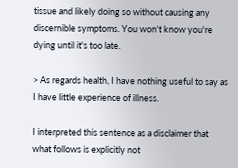tissue and likely doing so without causing any discernible symptoms. You won't know you're dying until it's too late.

> As regards health, I have nothing useful to say as I have little experience of illness.

I interpreted this sentence as a disclaimer that what follows is explicitly not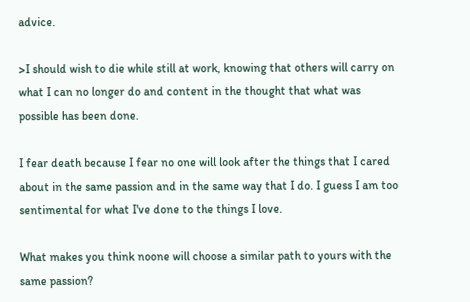advice.

>I should wish to die while still at work, knowing that others will carry on what I can no longer do and content in the thought that what was possible has been done.

I fear death because I fear no one will look after the things that I cared about in the same passion and in the same way that I do. I guess I am too sentimental for what I've done to the things I love.

What makes you think noone will choose a similar path to yours with the same passion?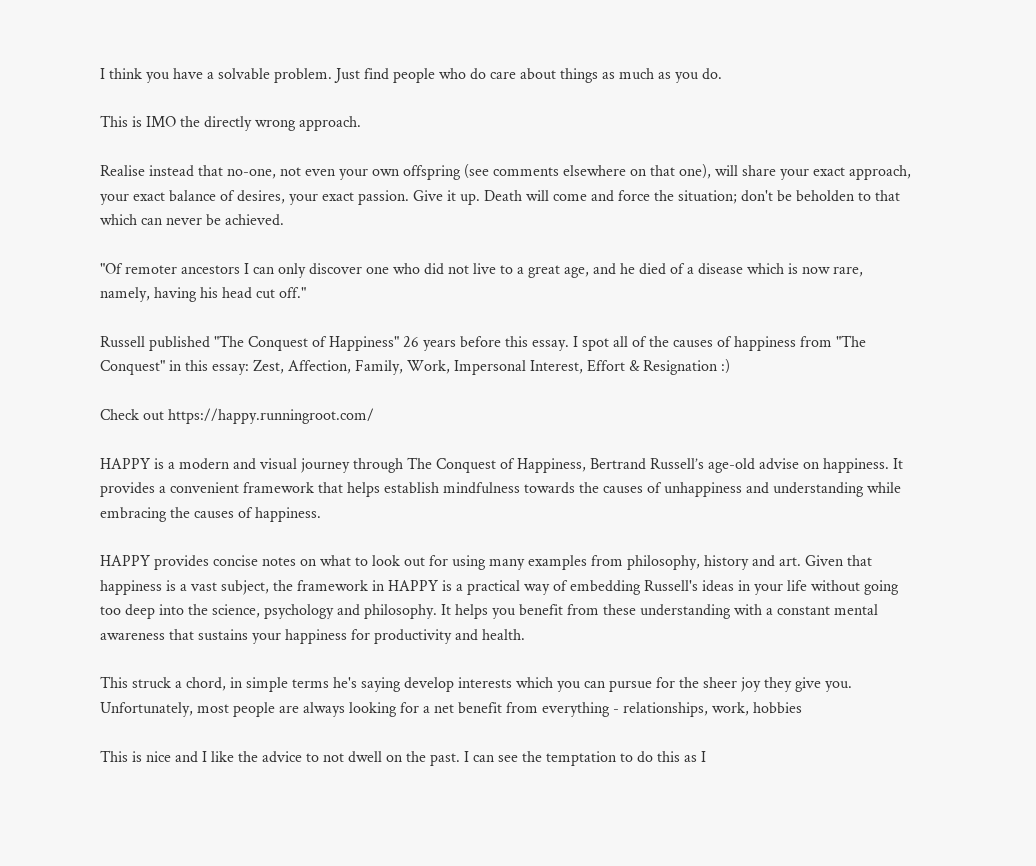I think you have a solvable problem. Just find people who do care about things as much as you do.

This is IMO the directly wrong approach.

Realise instead that no-one, not even your own offspring (see comments elsewhere on that one), will share your exact approach, your exact balance of desires, your exact passion. Give it up. Death will come and force the situation; don't be beholden to that which can never be achieved.

"Of remoter ancestors I can only discover one who did not live to a great age, and he died of a disease which is now rare, namely, having his head cut off."

Russell published "The Conquest of Happiness" 26 years before this essay. I spot all of the causes of happiness from "The Conquest" in this essay: Zest, Affection, Family, Work, Impersonal Interest, Effort & Resignation :)

Check out https://happy.runningroot.com/

HAPPY is a modern and visual journey through The Conquest of Happiness, Bertrand Russell’s age-old advise on happiness. It provides a convenient framework that helps establish mindfulness towards the causes of unhappiness and understanding while embracing the causes of happiness.

HAPPY provides concise notes on what to look out for using many examples from philosophy, history and art. Given that happiness is a vast subject, the framework in HAPPY is a practical way of embedding Russell's ideas in your life without going too deep into the science, psychology and philosophy. It helps you benefit from these understanding with a constant mental awareness that sustains your happiness for productivity and health.

This struck a chord, in simple terms he's saying develop interests which you can pursue for the sheer joy they give you. Unfortunately, most people are always looking for a net benefit from everything - relationships, work, hobbies

This is nice and I like the advice to not dwell on the past. I can see the temptation to do this as I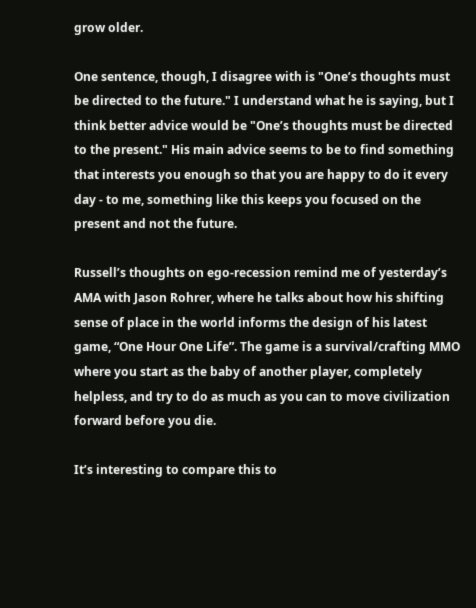grow older.

One sentence, though, I disagree with is "One’s thoughts must be directed to the future." I understand what he is saying, but I think better advice would be "One’s thoughts must be directed to the present." His main advice seems to be to find something that interests you enough so that you are happy to do it every day - to me, something like this keeps you focused on the present and not the future.

Russell’s thoughts on ego-recession remind me of yesterday’s AMA with Jason Rohrer, where he talks about how his shifting sense of place in the world informs the design of his latest game, “One Hour One Life”. The game is a survival/crafting MMO where you start as the baby of another player, completely helpless, and try to do as much as you can to move civilization forward before you die.

It’s interesting to compare this to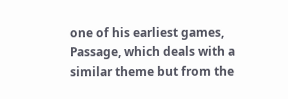one of his earliest games, Passage, which deals with a similar theme but from the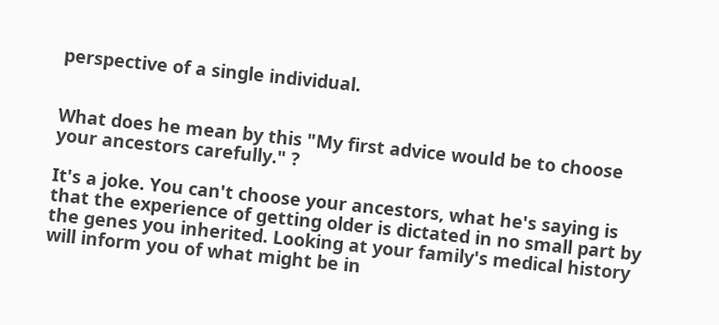perspective of a single individual.


What does he mean by this "My first advice would be to choose your ancestors carefully." ?

It's a joke. You can't choose your ancestors, what he's saying is that the experience of getting older is dictated in no small part by the genes you inherited. Looking at your family's medical history will inform you of what might be in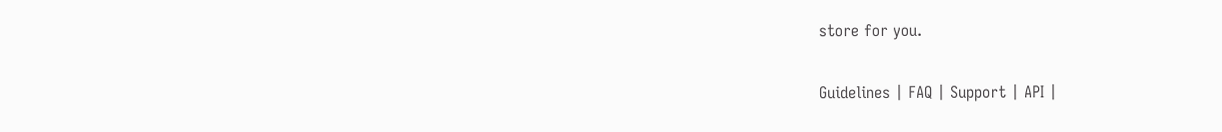store for you.

Guidelines | FAQ | Support | API |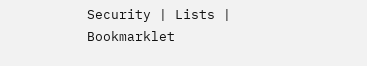Security | Lists | Bookmarklet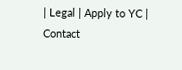| Legal | Apply to YC | Contact